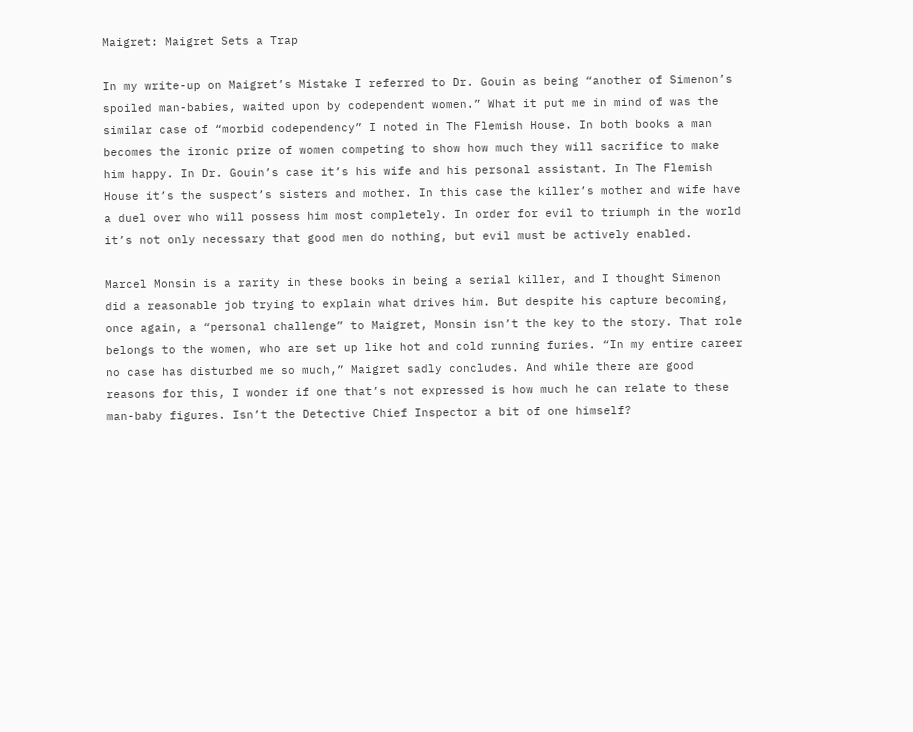Maigret: Maigret Sets a Trap

In my write-up on Maigret’s Mistake I referred to Dr. Gouin as being “another of Simenon’s spoiled man-babies, waited upon by codependent women.” What it put me in mind of was the similar case of “morbid codependency” I noted in The Flemish House. In both books a man becomes the ironic prize of women competing to show how much they will sacrifice to make him happy. In Dr. Gouin’s case it’s his wife and his personal assistant. In The Flemish House it’s the suspect’s sisters and mother. In this case the killer’s mother and wife have a duel over who will possess him most completely. In order for evil to triumph in the world it’s not only necessary that good men do nothing, but evil must be actively enabled.

Marcel Monsin is a rarity in these books in being a serial killer, and I thought Simenon did a reasonable job trying to explain what drives him. But despite his capture becoming, once again, a “personal challenge” to Maigret, Monsin isn’t the key to the story. That role belongs to the women, who are set up like hot and cold running furies. “In my entire career no case has disturbed me so much,” Maigret sadly concludes. And while there are good reasons for this, I wonder if one that’s not expressed is how much he can relate to these man-baby figures. Isn’t the Detective Chief Inspector a bit of one himself?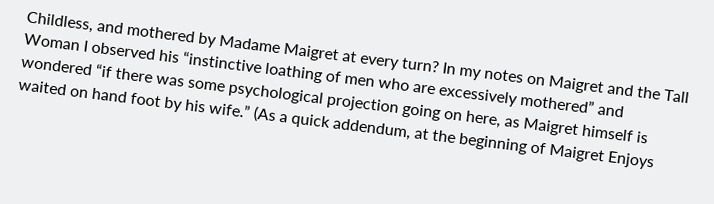Childless, and mothered by Madame Maigret at every turn? In my notes on Maigret and the Tall Woman I observed his “instinctive loathing of men who are excessively mothered” and wondered “if there was some psychological projection going on here, as Maigret himself is waited on hand foot by his wife.” (As a quick addendum, at the beginning of Maigret Enjoys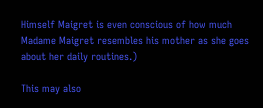Himself Maigret is even conscious of how much Madame Maigret resembles his mother as she goes about her daily routines.)

This may also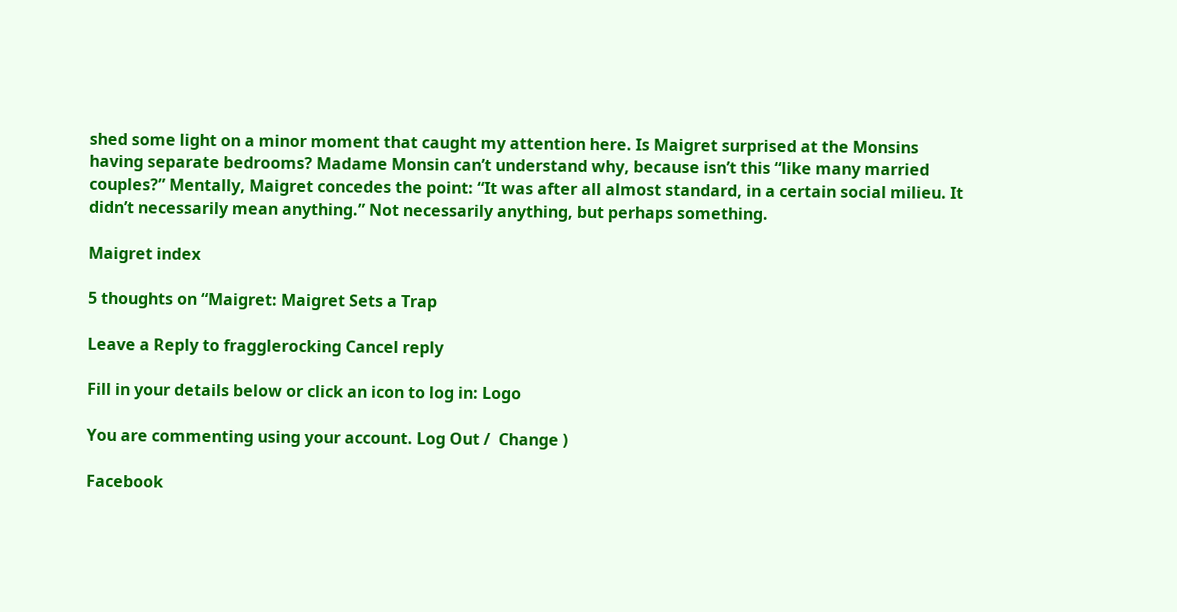shed some light on a minor moment that caught my attention here. Is Maigret surprised at the Monsins having separate bedrooms? Madame Monsin can’t understand why, because isn’t this “like many married couples?” Mentally, Maigret concedes the point: “It was after all almost standard, in a certain social milieu. It didn’t necessarily mean anything.” Not necessarily anything, but perhaps something.

Maigret index

5 thoughts on “Maigret: Maigret Sets a Trap

Leave a Reply to fragglerocking Cancel reply

Fill in your details below or click an icon to log in: Logo

You are commenting using your account. Log Out /  Change )

Facebook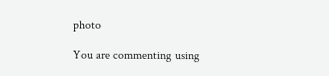photo

You are commenting using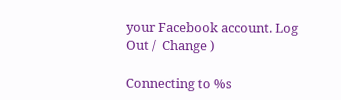your Facebook account. Log Out /  Change )

Connecting to %s